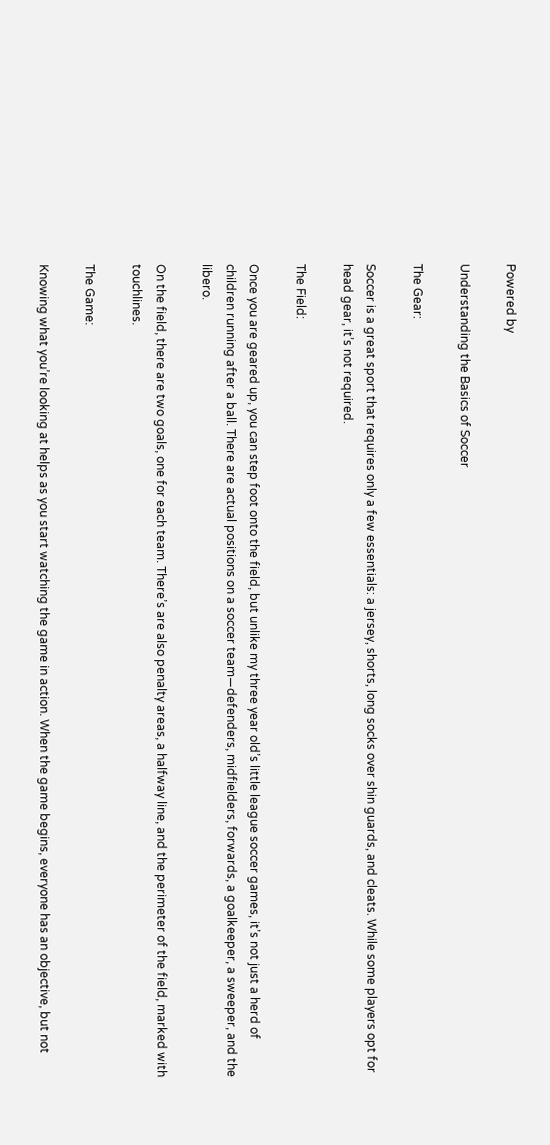Powered by

Understanding the Basics of Soccer

The Gear:

Soccer is a great sport that requires only a few essentials: a jersey, shorts, long socks over shin guards, and cleats. While some players opt for head gear, it’s not required.

The Field:

Once you are geared up, you can step foot onto the field, but unlike my three year old’s little league soccer games, it’s not just a herd of children running after a ball. There are actual positions on a soccer team—defenders, midfielders, forwards, a goalkeeper, a sweeper, and the libero.

On the field, there are two goals, one for each team. There’s are also penalty areas, a halfway line, and the perimeter of the field, marked with touchlines.

The Game:

Knowing what you’re looking at helps as you start watching the game in action. When the game begins, everyone has an objective, but not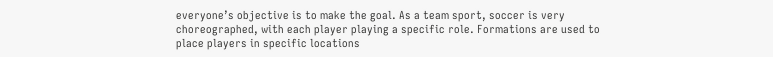everyone’s objective is to make the goal. As a team sport, soccer is very choreographed, with each player playing a specific role. Formations are used to place players in specific locations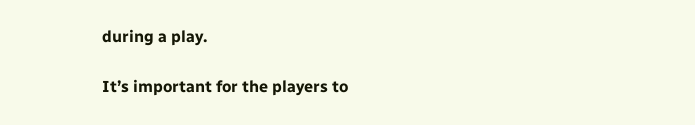during a play.

It’s important for the players to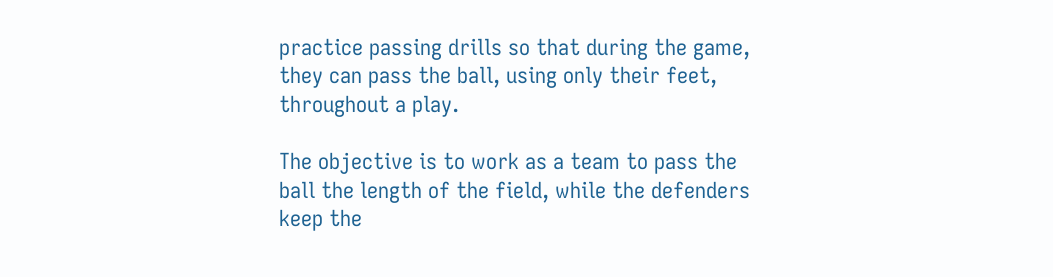practice passing drills so that during the game, they can pass the ball, using only their feet, throughout a play.

The objective is to work as a team to pass the ball the length of the field, while the defenders keep the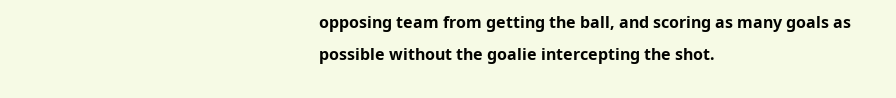opposing team from getting the ball, and scoring as many goals as possible without the goalie intercepting the shot.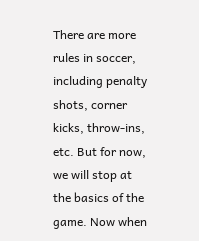There are more rules in soccer, including penalty shots, corner kicks, throw-ins, etc. But for now, we will stop at the basics of the game. Now when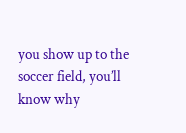you show up to the soccer field, you’ll know why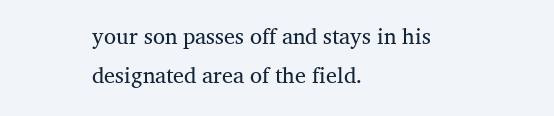your son passes off and stays in his designated area of the field.